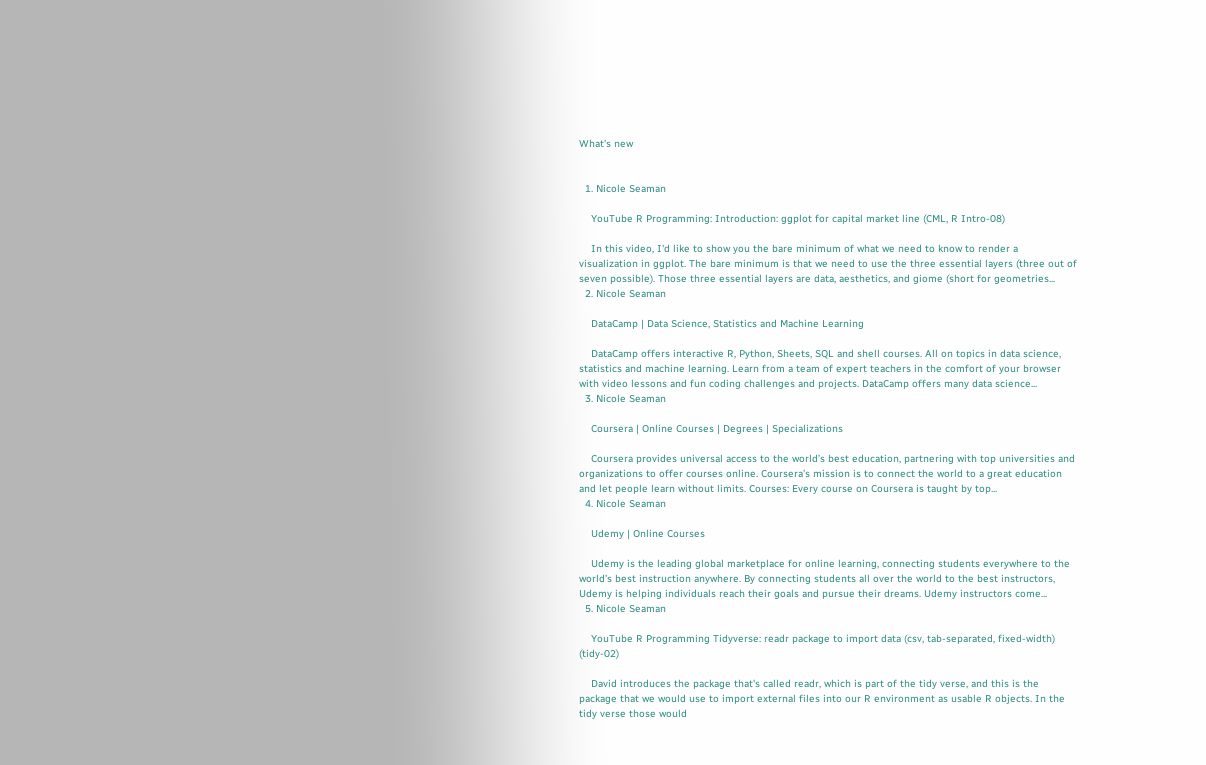What's new


  1. Nicole Seaman

    YouTube R Programming: Introduction: ggplot for capital market line (CML, R Intro-08)

    In this video, I'd like to show you the bare minimum of what we need to know to render a visualization in ggplot. The bare minimum is that we need to use the three essential layers (three out of seven possible). Those three essential layers are data, aesthetics, and giome (short for geometries...
  2. Nicole Seaman

    DataCamp | Data Science, Statistics and Machine Learning

    DataCamp offers interactive R, Python, Sheets, SQL and shell courses. All on topics in data science, statistics and machine learning. Learn from a team of expert teachers in the comfort of your browser with video lessons and fun coding challenges and projects. DataCamp offers many data science...
  3. Nicole Seaman

    Coursera | Online Courses | Degrees | Specializations

    Coursera provides universal access to the world’s best education, partnering with top universities and organizations to offer courses online. Coursera’s mission is to connect the world to a great education and let people learn without limits. Courses: Every course on Coursera is taught by top...
  4. Nicole Seaman

    Udemy | Online Courses

    Udemy is the leading global marketplace for online learning, connecting students everywhere to the world’s best instruction anywhere. By connecting students all over the world to the best instructors, Udemy is helping individuals reach their goals and pursue their dreams. Udemy instructors come...
  5. Nicole Seaman

    YouTube R Programming Tidyverse: readr package to import data (csv, tab-separated, fixed-width) (tidy-02)

    David introduces the package that's called readr, which is part of the tidy verse, and this is the package that we would use to import external files into our R environment as usable R objects. In the tidy verse those would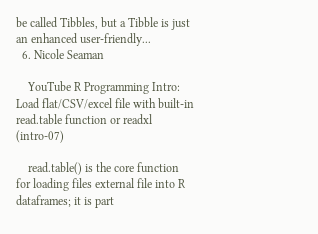be called Tibbles, but a Tibble is just an enhanced user-friendly...
  6. Nicole Seaman

    YouTube R Programming Intro: Load flat/CSV/excel file with built-in read.table function or readxl (intro-07)

    read.table() is the core function for loading files external file into R dataframes; it is part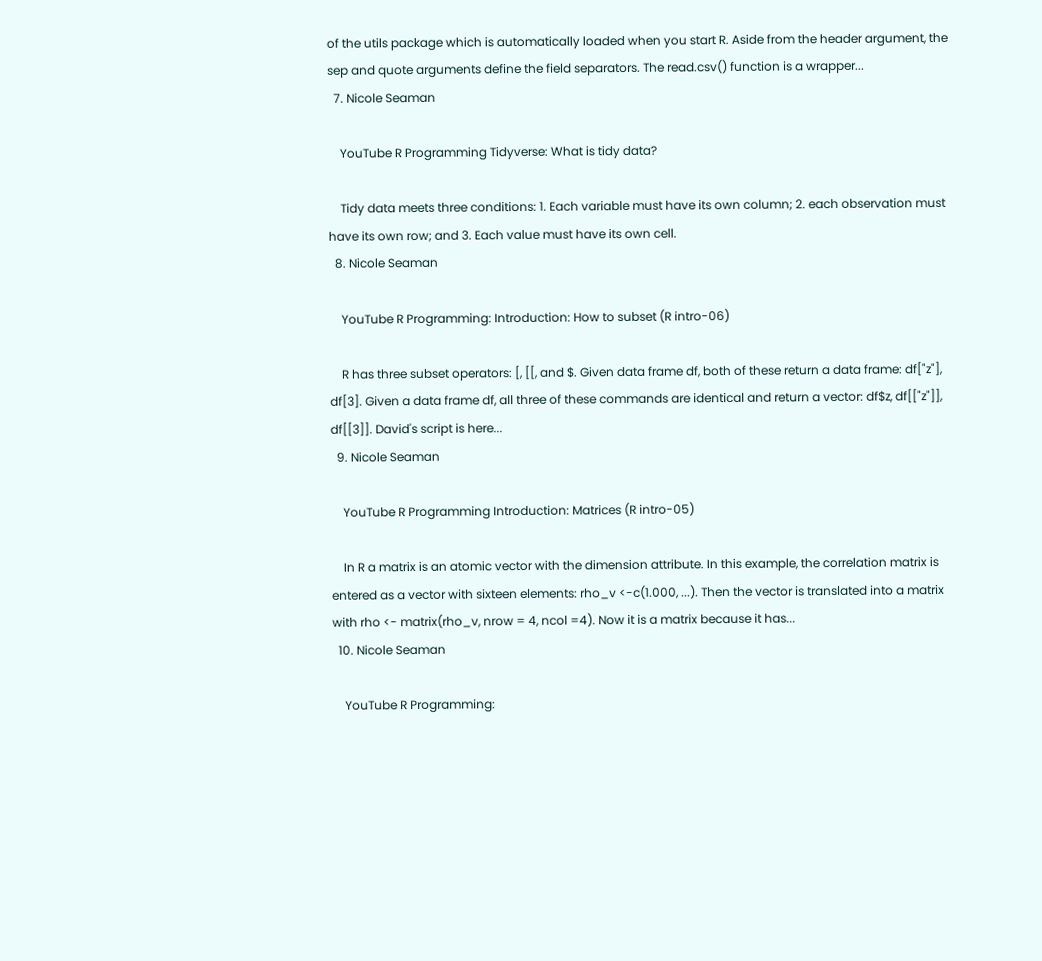of the utils package which is automatically loaded when you start R. Aside from the header argument, the sep and quote arguments define the field separators. The read.csv() function is a wrapper...
  7. Nicole Seaman

    YouTube R Programming Tidyverse: What is tidy data?

    Tidy data meets three conditions: 1. Each variable must have its own column; 2. each observation must have its own row; and 3. Each value must have its own cell.
  8. Nicole Seaman

    YouTube R Programming: Introduction: How to subset (R intro-06)

    R has three subset operators: [, [[, and $. Given data frame df, both of these return a data frame: df["z"], df[3]. Given a data frame df, all three of these commands are identical and return a vector: df$z, df[["z"]], df[[3]]. David's script is here...
  9. Nicole Seaman

    YouTube R Programming Introduction: Matrices (R intro-05)

    In R a matrix is an atomic vector with the dimension attribute. In this example, the correlation matrix is entered as a vector with sixteen elements: rho_v <-c(1.000, ...). Then the vector is translated into a matrix with rho <- matrix(rho_v, nrow = 4, ncol =4). Now it is a matrix because it has...
  10. Nicole Seaman

    YouTube R Programming: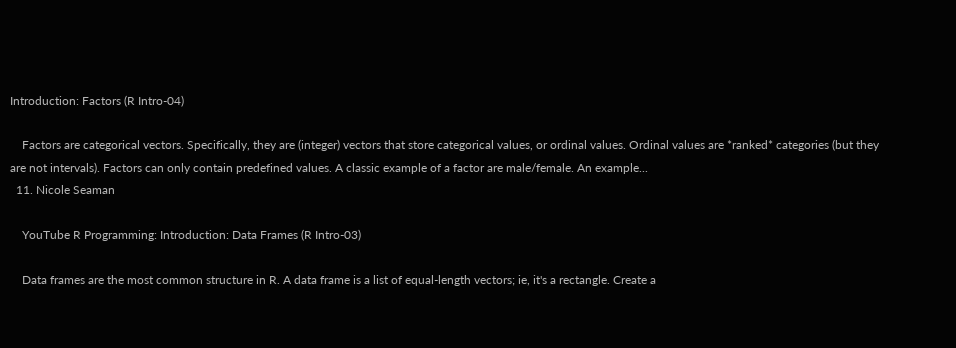Introduction: Factors (R Intro-04)

    Factors are categorical vectors. Specifically, they are (integer) vectors that store categorical values, or ordinal values. Ordinal values are *ranked* categories (but they are not intervals). Factors can only contain predefined values. A classic example of a factor are male/female. An example...
  11. Nicole Seaman

    YouTube R Programming: Introduction: Data Frames (R Intro-03)

    Data frames are the most common structure in R. A data frame is a list of equal-length vectors; ie, it's a rectangle. Create a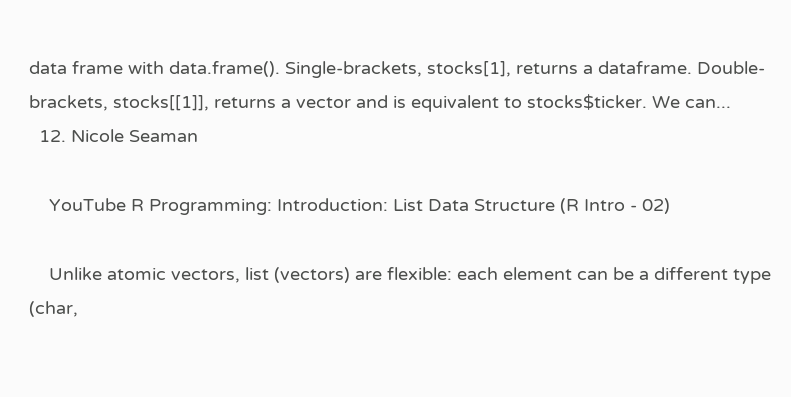data frame with data.frame(). Single-brackets, stocks[1], returns a dataframe. Double-brackets, stocks[[1]], returns a vector and is equivalent to stocks$ticker. We can...
  12. Nicole Seaman

    YouTube R Programming: Introduction: List Data Structure (R Intro - 02)

    Unlike atomic vectors, list (vectors) are flexible: each element can be a different type (char,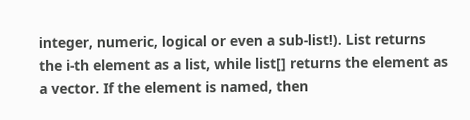integer, numeric, logical or even a sub-list!). List returns the i-th element as a list, while list[] returns the element as a vector. If the element is named, then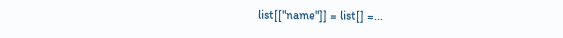list[["name"]] = list[] =...